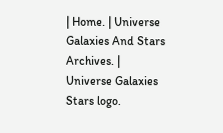| Home. | Universe Galaxies And Stars Archives. |
Universe Galaxies Stars logo.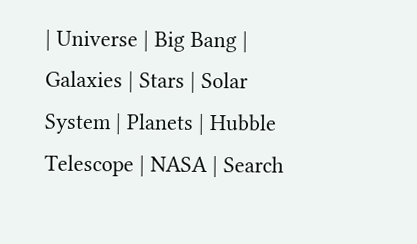| Universe | Big Bang | Galaxies | Stars | Solar System | Planets | Hubble Telescope | NASA | Search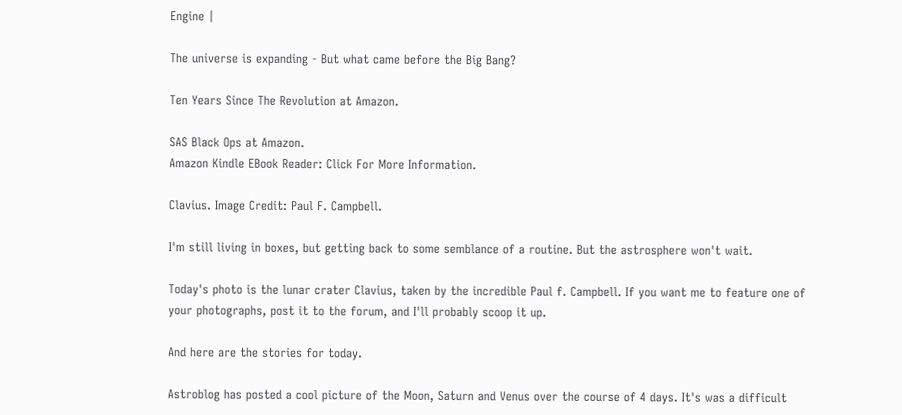Engine |

The universe is expanding - But what came before the Big Bang?

Ten Years Since The Revolution at Amazon.

SAS Black Ops at Amazon.
Amazon Kindle EBook Reader: Click For More Information.

Clavius. Image Credit: Paul F. Campbell.

I'm still living in boxes, but getting back to some semblance of a routine. But the astrosphere won't wait.

Today's photo is the lunar crater Clavius, taken by the incredible Paul f. Campbell. If you want me to feature one of your photographs, post it to the forum, and I'll probably scoop it up.

And here are the stories for today.

Astroblog has posted a cool picture of the Moon, Saturn and Venus over the course of 4 days. It's was a difficult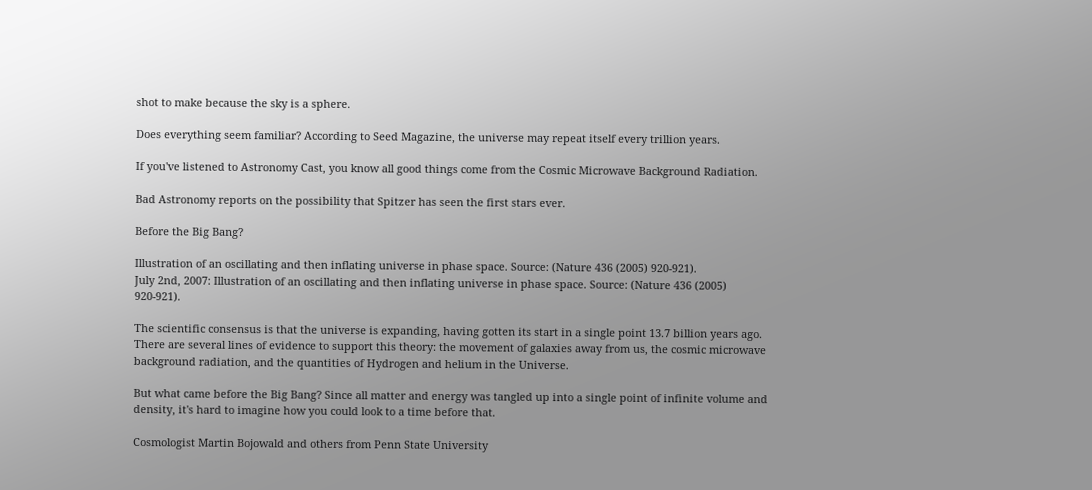shot to make because the sky is a sphere.

Does everything seem familiar? According to Seed Magazine, the universe may repeat itself every trillion years.

If you've listened to Astronomy Cast, you know all good things come from the Cosmic Microwave Background Radiation.

Bad Astronomy reports on the possibility that Spitzer has seen the first stars ever.

Before the Big Bang?

Illustration of an oscillating and then inflating universe in phase space. Source: (Nature 436 (2005) 920-921).
July 2nd, 2007: Illustration of an oscillating and then inflating universe in phase space. Source: (Nature 436 (2005) 920-921).

The scientific consensus is that the universe is expanding, having gotten its start in a single point 13.7 billion years ago. There are several lines of evidence to support this theory: the movement of galaxies away from us, the cosmic microwave background radiation, and the quantities of Hydrogen and helium in the Universe.

But what came before the Big Bang? Since all matter and energy was tangled up into a single point of infinite volume and density, it's hard to imagine how you could look to a time before that.

Cosmologist Martin Bojowald and others from Penn State University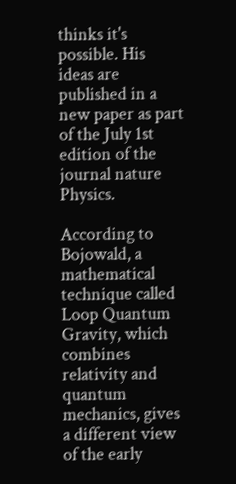thinks it's possible. His ideas are published in a new paper as part of the July 1st edition of the journal nature Physics.

According to Bojowald, a mathematical technique called Loop Quantum Gravity, which combines relativity and quantum mechanics, gives a different view of the early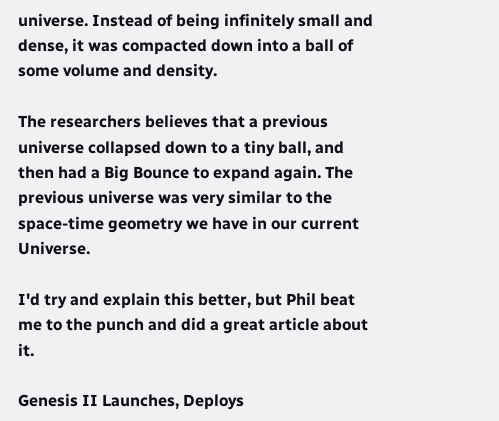universe. Instead of being infinitely small and dense, it was compacted down into a ball of some volume and density.

The researchers believes that a previous universe collapsed down to a tiny ball, and then had a Big Bounce to expand again. The previous universe was very similar to the space-time geometry we have in our current Universe.

I'd try and explain this better, but Phil beat me to the punch and did a great article about it.

Genesis II Launches, Deploys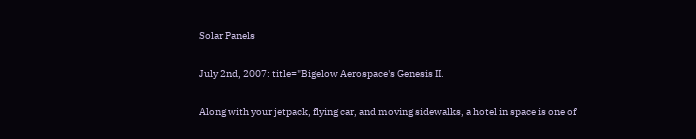Solar Panels

July 2nd, 2007: title="Bigelow Aerospace's Genesis II.

Along with your jetpack, flying car, and moving sidewalks, a hotel in space is one of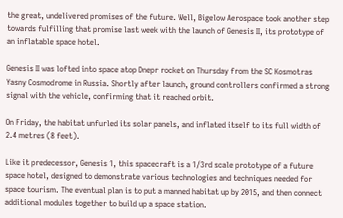the great, undelivered promises of the future. Well, Bigelow Aerospace took another step towards fulfilling that promise last week with the launch of Genesis II, its prototype of an inflatable space hotel.

Genesis II was lofted into space atop Dnepr rocket on Thursday from the SC Kosmotras Yasny Cosmodrome in Russia. Shortly after launch, ground controllers confirmed a strong signal with the vehicle, confirming that it reached orbit.

On Friday, the habitat unfurled its solar panels, and inflated itself to its full width of 2.4 metres (8 feet).

Like it predecessor, Genesis 1, this spacecraft is a 1/3rd scale prototype of a future space hotel, designed to demonstrate various technologies and techniques needed for space tourism. The eventual plan is to put a manned habitat up by 2015, and then connect additional modules together to build up a space station.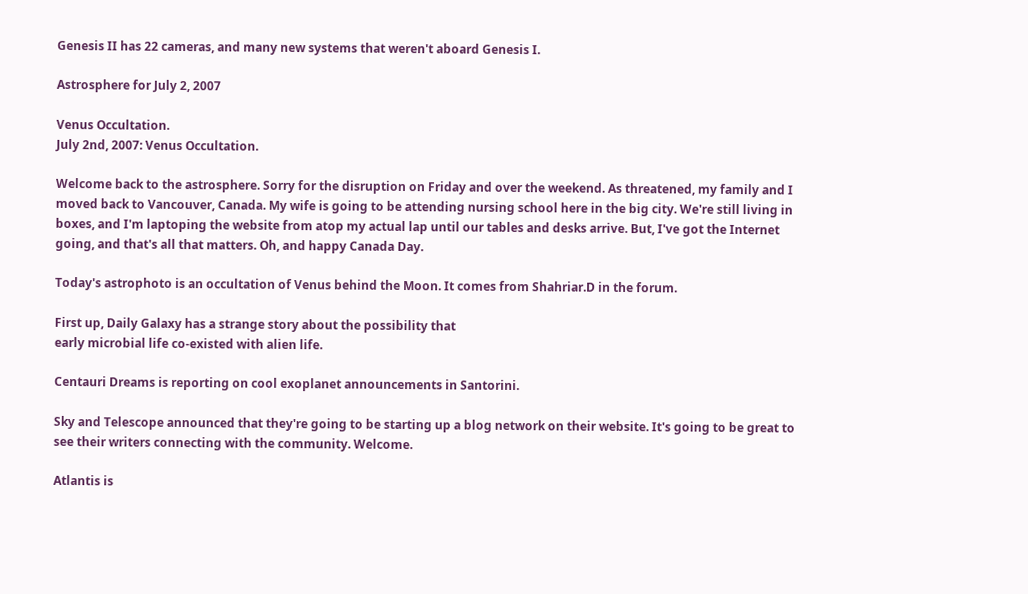Genesis II has 22 cameras, and many new systems that weren't aboard Genesis I.

Astrosphere for July 2, 2007

Venus Occultation.
July 2nd, 2007: Venus Occultation.

Welcome back to the astrosphere. Sorry for the disruption on Friday and over the weekend. As threatened, my family and I moved back to Vancouver, Canada. My wife is going to be attending nursing school here in the big city. We're still living in boxes, and I'm laptoping the website from atop my actual lap until our tables and desks arrive. But, I've got the Internet going, and that's all that matters. Oh, and happy Canada Day.

Today's astrophoto is an occultation of Venus behind the Moon. It comes from Shahriar.D in the forum.

First up, Daily Galaxy has a strange story about the possibility that
early microbial life co-existed with alien life.

Centauri Dreams is reporting on cool exoplanet announcements in Santorini.

Sky and Telescope announced that they're going to be starting up a blog network on their website. It's going to be great to see their writers connecting with the community. Welcome.

Atlantis is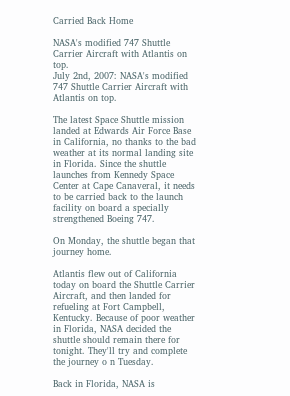Carried Back Home

NASA's modified 747 Shuttle Carrier Aircraft with Atlantis on top.
July 2nd, 2007: NASA's modified 747 Shuttle Carrier Aircraft with Atlantis on top.

The latest Space Shuttle mission landed at Edwards Air Force Base in California, no thanks to the bad weather at its normal landing site in Florida. Since the shuttle launches from Kennedy Space Center at Cape Canaveral, it needs to be carried back to the launch facility on board a specially strengthened Boeing 747.

On Monday, the shuttle began that journey home.

Atlantis flew out of California today on board the Shuttle Carrier Aircraft, and then landed for refueling at Fort Campbell, Kentucky. Because of poor weather in Florida, NASA decided the shuttle should remain there for tonight. They'll try and complete the journey o n Tuesday.

Back in Florida, NASA is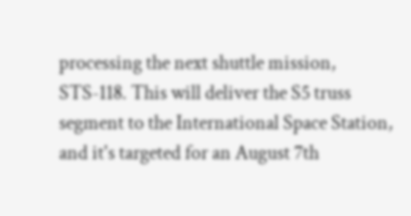processing the next shuttle mission, STS-118. This will deliver the S5 truss segment to the International Space Station, and it's targeted for an August 7th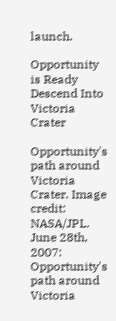launch.

Opportunity is Ready Descend Into Victoria Crater

Opportunity's path around Victoria Crater. Image credit: NASA/JPL.
June 28th, 2007: Opportunity's path around Victoria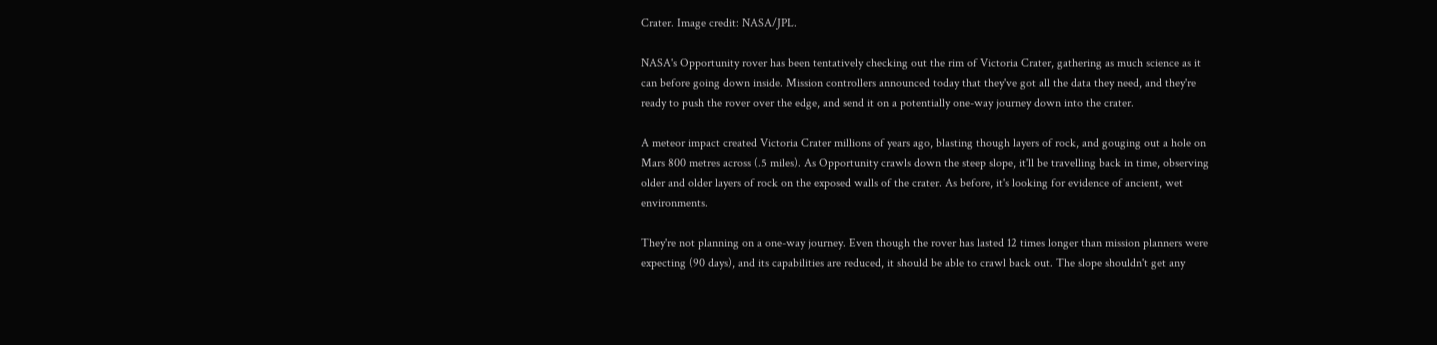Crater. Image credit: NASA/JPL.

NASA's Opportunity rover has been tentatively checking out the rim of Victoria Crater, gathering as much science as it can before going down inside. Mission controllers announced today that they've got all the data they need, and they're ready to push the rover over the edge, and send it on a potentially one-way journey down into the crater.

A meteor impact created Victoria Crater millions of years ago, blasting though layers of rock, and gouging out a hole on Mars 800 metres across (.5 miles). As Opportunity crawls down the steep slope, it'll be travelling back in time, observing older and older layers of rock on the exposed walls of the crater. As before, it's looking for evidence of ancient, wet environments.

They're not planning on a one-way journey. Even though the rover has lasted 12 times longer than mission planners were expecting (90 days), and its capabilities are reduced, it should be able to crawl back out. The slope shouldn't get any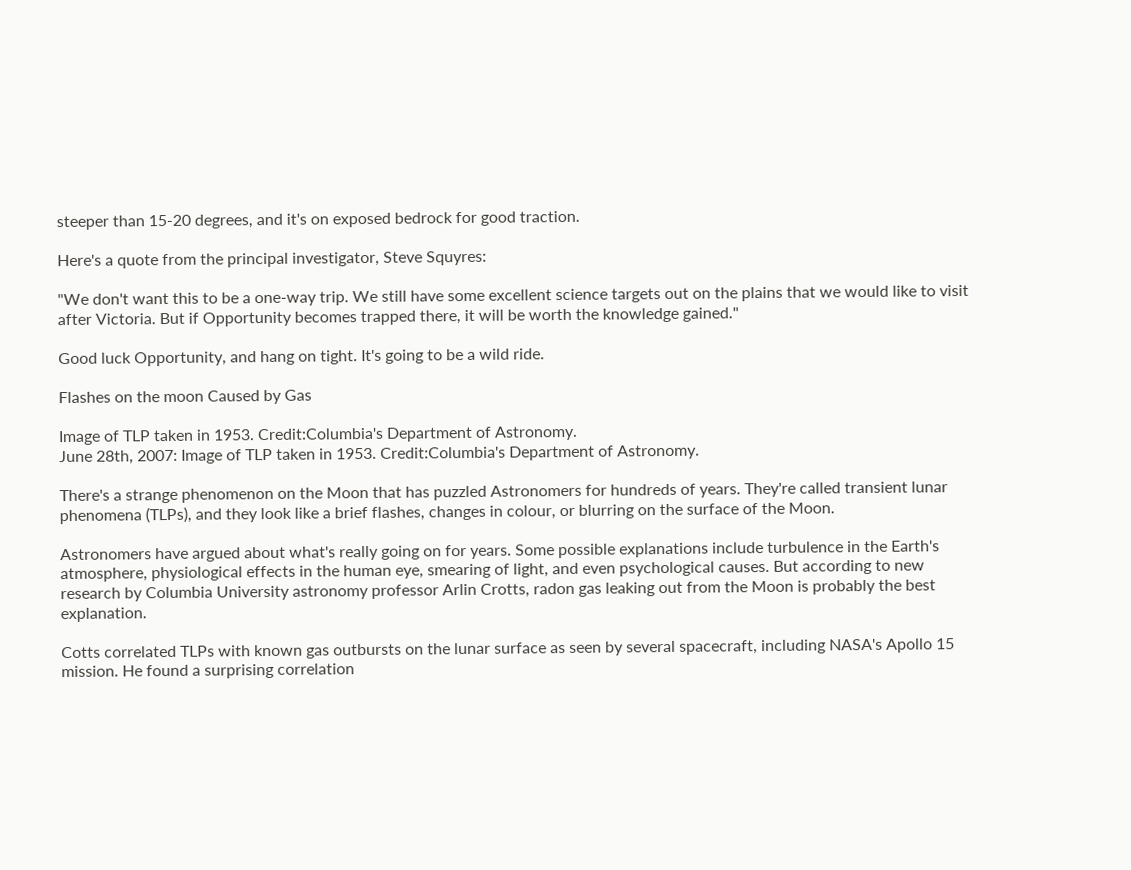steeper than 15-20 degrees, and it's on exposed bedrock for good traction.

Here's a quote from the principal investigator, Steve Squyres:

"We don't want this to be a one-way trip. We still have some excellent science targets out on the plains that we would like to visit after Victoria. But if Opportunity becomes trapped there, it will be worth the knowledge gained."

Good luck Opportunity, and hang on tight. It's going to be a wild ride.

Flashes on the moon Caused by Gas

Image of TLP taken in 1953. Credit:Columbia's Department of Astronomy.
June 28th, 2007: Image of TLP taken in 1953. Credit:Columbia's Department of Astronomy.

There's a strange phenomenon on the Moon that has puzzled Astronomers for hundreds of years. They're called transient lunar phenomena (TLPs), and they look like a brief flashes, changes in colour, or blurring on the surface of the Moon.

Astronomers have argued about what's really going on for years. Some possible explanations include turbulence in the Earth's atmosphere, physiological effects in the human eye, smearing of light, and even psychological causes. But according to new research by Columbia University astronomy professor Arlin Crotts, radon gas leaking out from the Moon is probably the best explanation.

Cotts correlated TLPs with known gas outbursts on the lunar surface as seen by several spacecraft, including NASA's Apollo 15 mission. He found a surprising correlation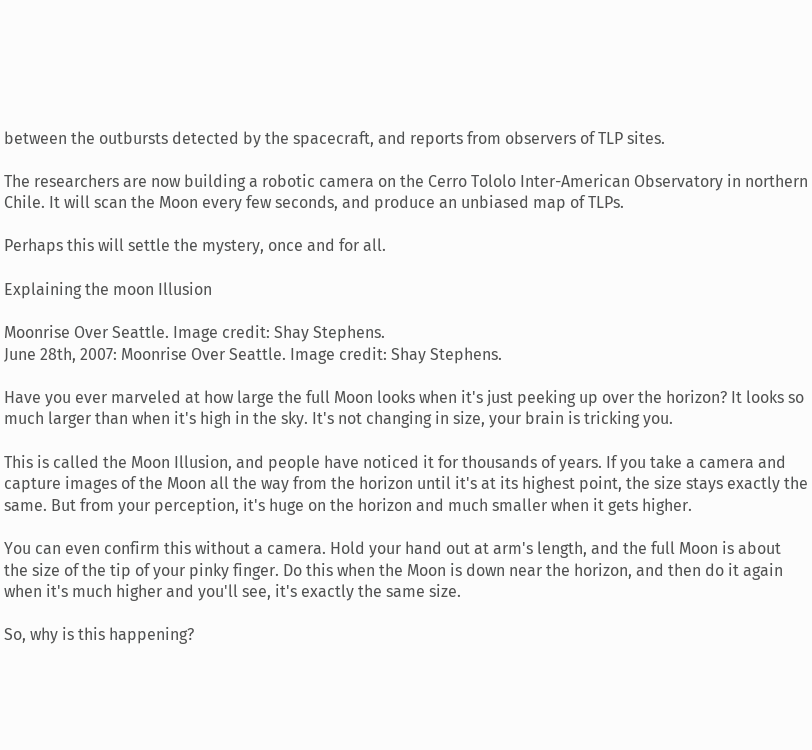between the outbursts detected by the spacecraft, and reports from observers of TLP sites.

The researchers are now building a robotic camera on the Cerro Tololo Inter-American Observatory in northern Chile. It will scan the Moon every few seconds, and produce an unbiased map of TLPs.

Perhaps this will settle the mystery, once and for all.

Explaining the moon Illusion

Moonrise Over Seattle. Image credit: Shay Stephens.
June 28th, 2007: Moonrise Over Seattle. Image credit: Shay Stephens.

Have you ever marveled at how large the full Moon looks when it's just peeking up over the horizon? It looks so much larger than when it's high in the sky. It's not changing in size, your brain is tricking you.

This is called the Moon Illusion, and people have noticed it for thousands of years. If you take a camera and capture images of the Moon all the way from the horizon until it's at its highest point, the size stays exactly the same. But from your perception, it's huge on the horizon and much smaller when it gets higher.

You can even confirm this without a camera. Hold your hand out at arm's length, and the full Moon is about the size of the tip of your pinky finger. Do this when the Moon is down near the horizon, and then do it again when it's much higher and you'll see, it's exactly the same size.

So, why is this happening?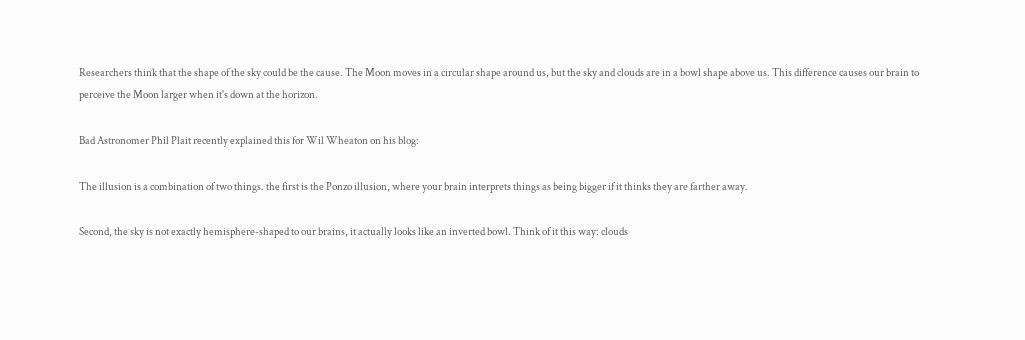Researchers think that the shape of the sky could be the cause. The Moon moves in a circular shape around us, but the sky and clouds are in a bowl shape above us. This difference causes our brain to perceive the Moon larger when it's down at the horizon.

Bad Astronomer Phil Plait recently explained this for Wil Wheaton on his blog:

The illusion is a combination of two things. the first is the Ponzo illusion, where your brain interprets things as being bigger if it thinks they are farther away.

Second, the sky is not exactly hemisphere-shaped to our brains, it actually looks like an inverted bowl. Think of it this way: clouds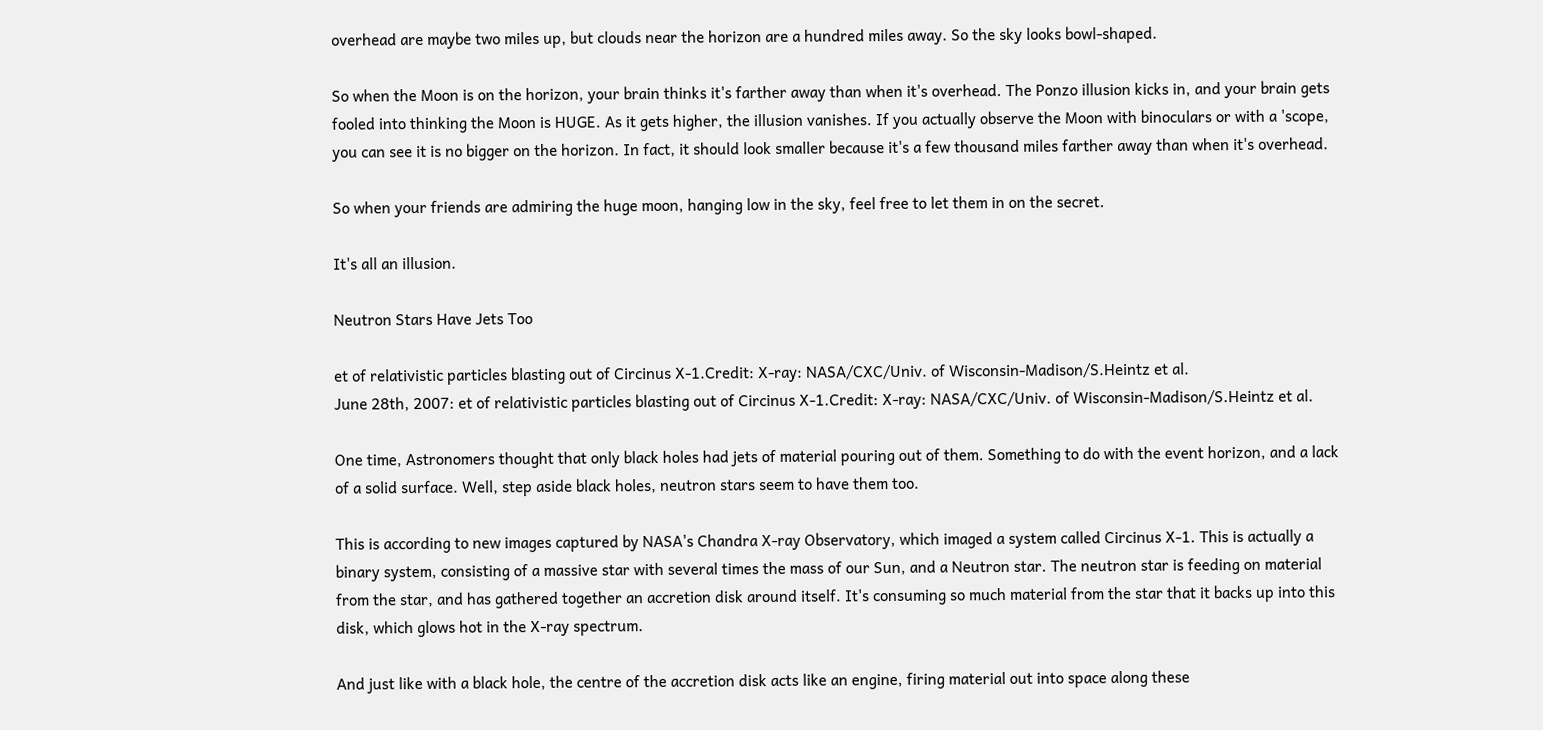overhead are maybe two miles up, but clouds near the horizon are a hundred miles away. So the sky looks bowl-shaped.

So when the Moon is on the horizon, your brain thinks it's farther away than when it's overhead. The Ponzo illusion kicks in, and your brain gets fooled into thinking the Moon is HUGE. As it gets higher, the illusion vanishes. If you actually observe the Moon with binoculars or with a 'scope, you can see it is no bigger on the horizon. In fact, it should look smaller because it's a few thousand miles farther away than when it's overhead.

So when your friends are admiring the huge moon, hanging low in the sky, feel free to let them in on the secret.

It's all an illusion.

Neutron Stars Have Jets Too

et of relativistic particles blasting out of Circinus X-1.Credit: X-ray: NASA/CXC/Univ. of Wisconsin-Madison/S.Heintz et al.
June 28th, 2007: et of relativistic particles blasting out of Circinus X-1.Credit: X-ray: NASA/CXC/Univ. of Wisconsin-Madison/S.Heintz et al.

One time, Astronomers thought that only black holes had jets of material pouring out of them. Something to do with the event horizon, and a lack of a solid surface. Well, step aside black holes, neutron stars seem to have them too.

This is according to new images captured by NASA's Chandra X-ray Observatory, which imaged a system called Circinus X-1. This is actually a binary system, consisting of a massive star with several times the mass of our Sun, and a Neutron star. The neutron star is feeding on material from the star, and has gathered together an accretion disk around itself. It's consuming so much material from the star that it backs up into this disk, which glows hot in the X-ray spectrum.

And just like with a black hole, the centre of the accretion disk acts like an engine, firing material out into space along these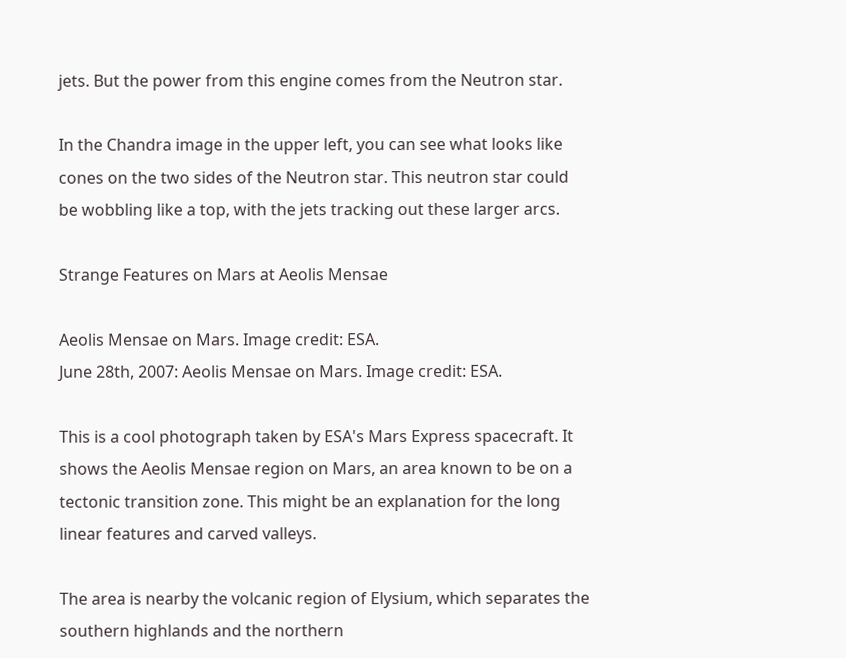jets. But the power from this engine comes from the Neutron star.

In the Chandra image in the upper left, you can see what looks like cones on the two sides of the Neutron star. This neutron star could be wobbling like a top, with the jets tracking out these larger arcs.

Strange Features on Mars at Aeolis Mensae

Aeolis Mensae on Mars. Image credit: ESA.
June 28th, 2007: Aeolis Mensae on Mars. Image credit: ESA.

This is a cool photograph taken by ESA's Mars Express spacecraft. It shows the Aeolis Mensae region on Mars, an area known to be on a tectonic transition zone. This might be an explanation for the long linear features and carved valleys.

The area is nearby the volcanic region of Elysium, which separates the southern highlands and the northern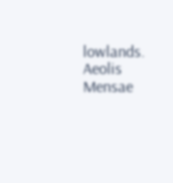lowlands. Aeolis Mensae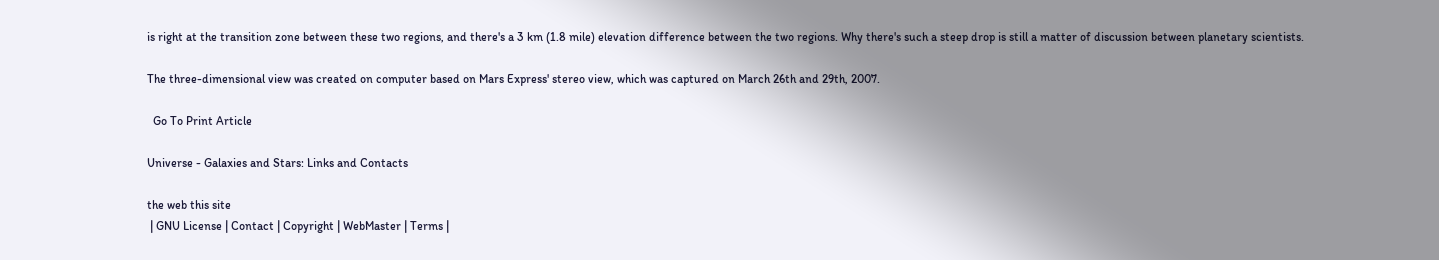is right at the transition zone between these two regions, and there's a 3 km (1.8 mile) elevation difference between the two regions. Why there's such a steep drop is still a matter of discussion between planetary scientists.

The three-dimensional view was created on computer based on Mars Express' stereo view, which was captured on March 26th and 29th, 2007.

  Go To Print Article

Universe - Galaxies and Stars: Links and Contacts

the web this site
 | GNU License | Contact | Copyright | WebMaster | Terms |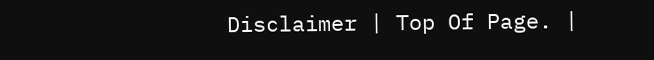Disclaimer | Top Of Page. |